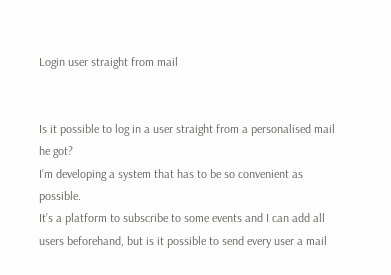Login user straight from mail


Is it possible to log in a user straight from a personalised mail he got?
I’m developing a system that has to be so convenient as possible.
It’s a platform to subscribe to some events and I can add all users beforehand, but is it possible to send every user a mail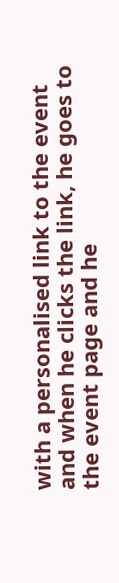with a personalised link to the event and when he clicks the link, he goes to the event page and he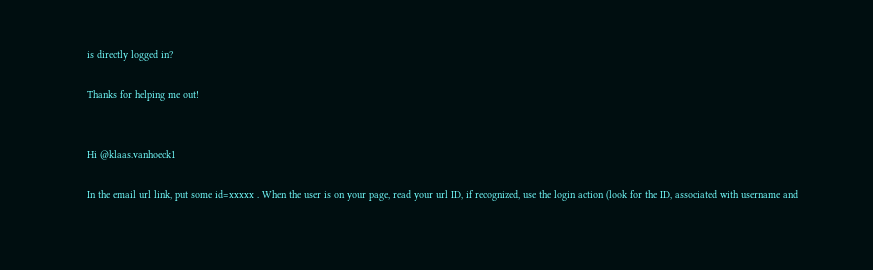is directly logged in?

Thanks for helping me out!


Hi @klaas.vanhoeck1

In the email url link, put some id=xxxxx . When the user is on your page, read your url ID, if recognized, use the login action (look for the ID, associated with username and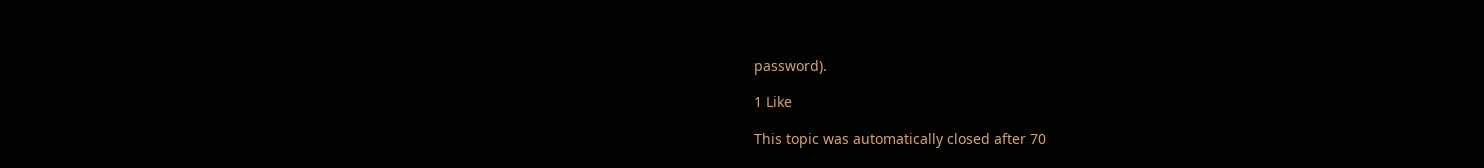password).

1 Like

This topic was automatically closed after 70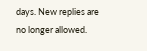days. New replies are no longer allowed.